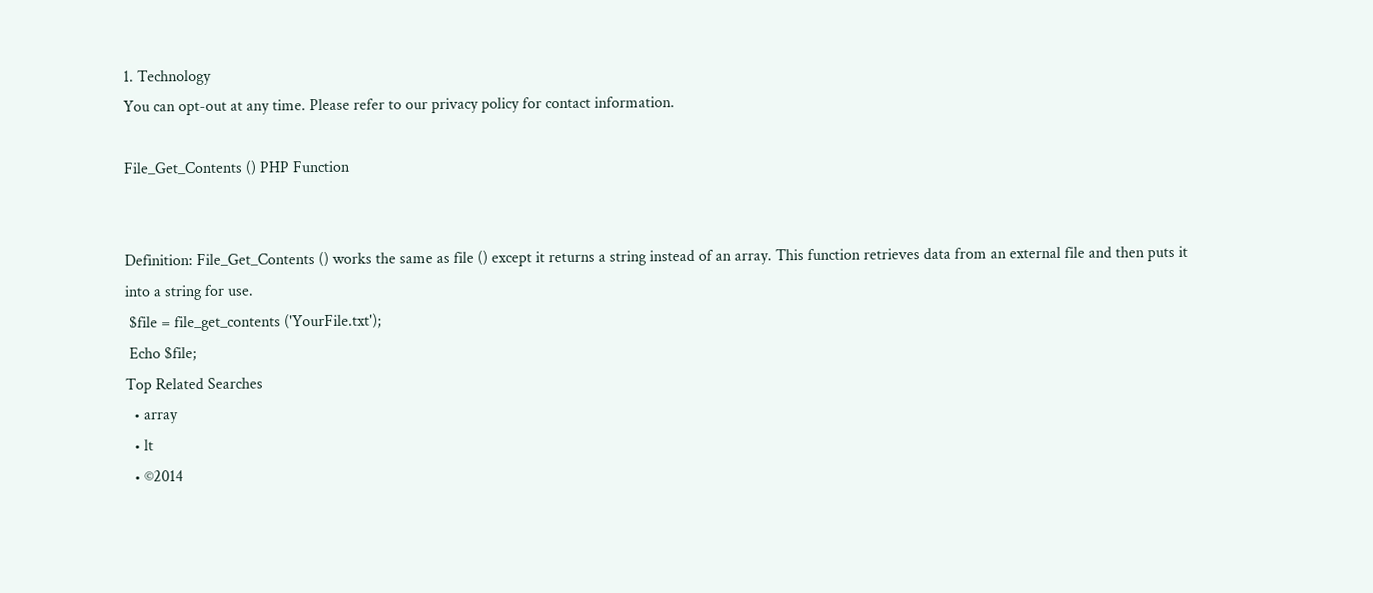1. Technology
You can opt-out at any time. Please refer to our privacy policy for contact information.

File_Get_Contents () PHP Function


Definition: File_Get_Contents () works the same as file () except it returns a string instead of an array. This function retrieves data from an external file and then puts it into a string for use.
 $file = file_get_contents ('YourFile.txt');
 Echo $file;
Top Related Searches
  • array
  • lt
  • ©2014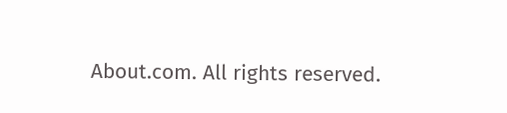About.com. All rights reserved.